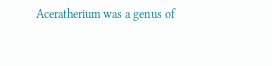Aceratherium was a genus of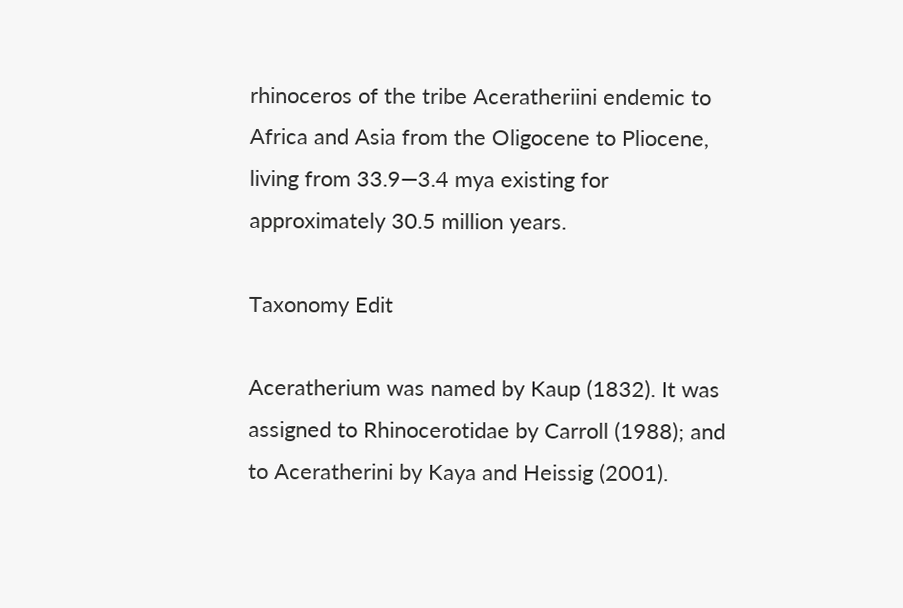rhinoceros of the tribe Aceratheriini endemic to Africa and Asia from the Oligocene to Pliocene, living from 33.9—3.4 mya existing for approximately 30.5 million years.

Taxonomy Edit

Aceratherium was named by Kaup (1832). It was assigned to Rhinocerotidae by Carroll (1988); and to Aceratherini by Kaya and Heissig (2001).